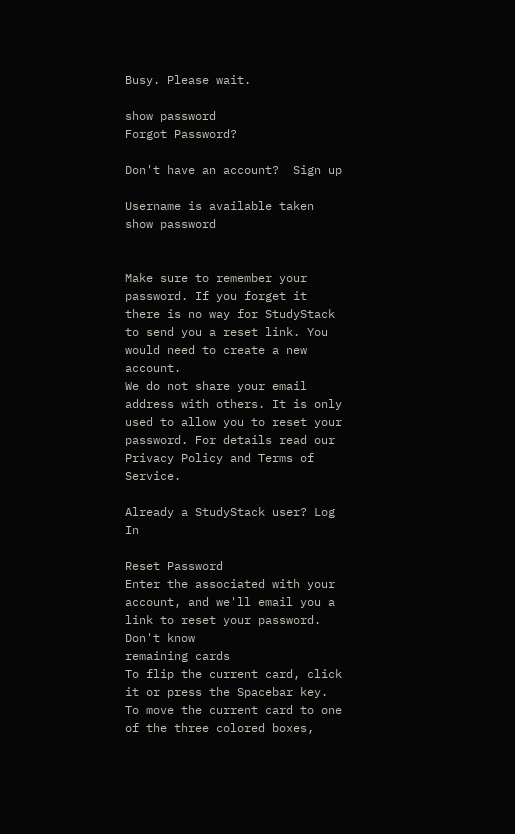Busy. Please wait.

show password
Forgot Password?

Don't have an account?  Sign up

Username is available taken
show password


Make sure to remember your password. If you forget it there is no way for StudyStack to send you a reset link. You would need to create a new account.
We do not share your email address with others. It is only used to allow you to reset your password. For details read our Privacy Policy and Terms of Service.

Already a StudyStack user? Log In

Reset Password
Enter the associated with your account, and we'll email you a link to reset your password.
Don't know
remaining cards
To flip the current card, click it or press the Spacebar key.  To move the current card to one of the three colored boxes,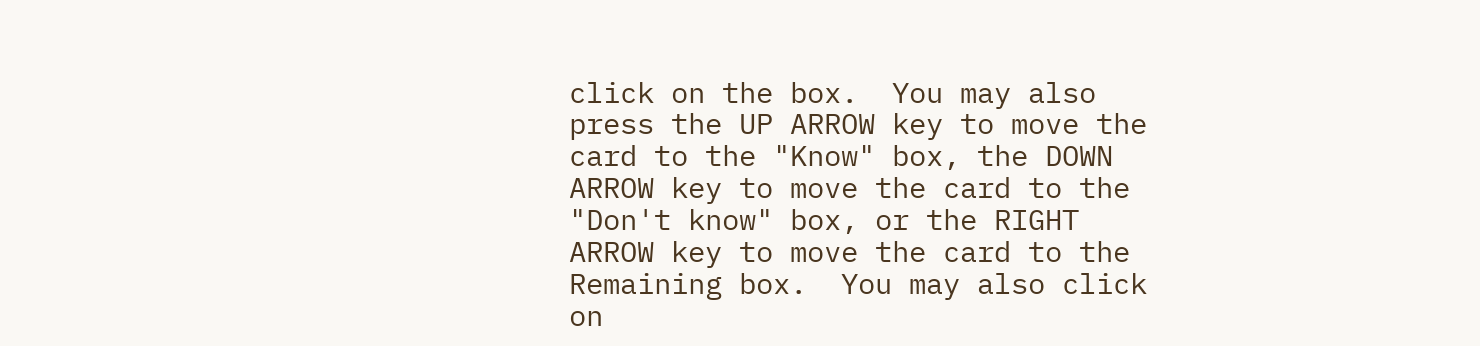click on the box.  You may also press the UP ARROW key to move the card to the "Know" box, the DOWN ARROW key to move the card to the "Don't know" box, or the RIGHT ARROW key to move the card to the Remaining box.  You may also click on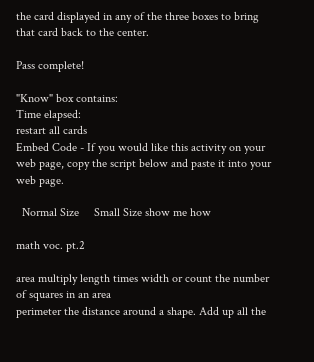the card displayed in any of the three boxes to bring that card back to the center.

Pass complete!

"Know" box contains:
Time elapsed:
restart all cards
Embed Code - If you would like this activity on your web page, copy the script below and paste it into your web page.

  Normal Size     Small Size show me how

math voc. pt.2

area multiply length times width or count the number of squares in an area
perimeter the distance around a shape. Add up all the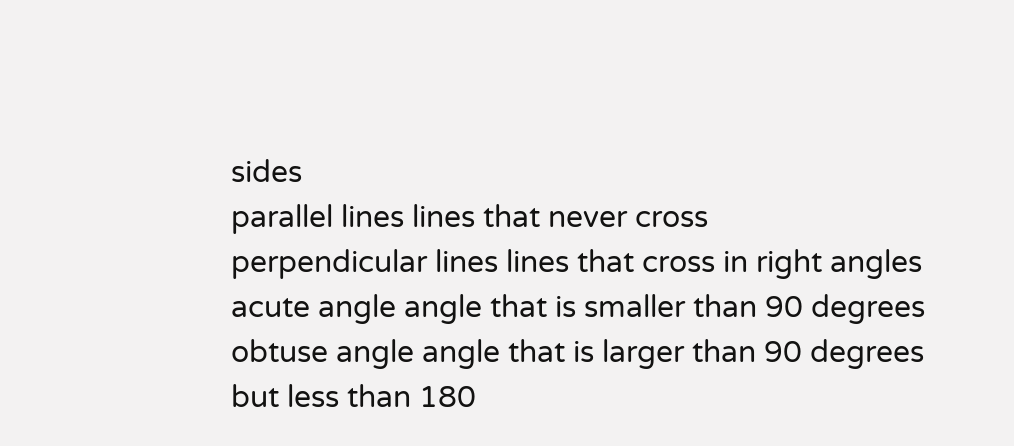sides
parallel lines lines that never cross
perpendicular lines lines that cross in right angles
acute angle angle that is smaller than 90 degrees
obtuse angle angle that is larger than 90 degrees but less than 180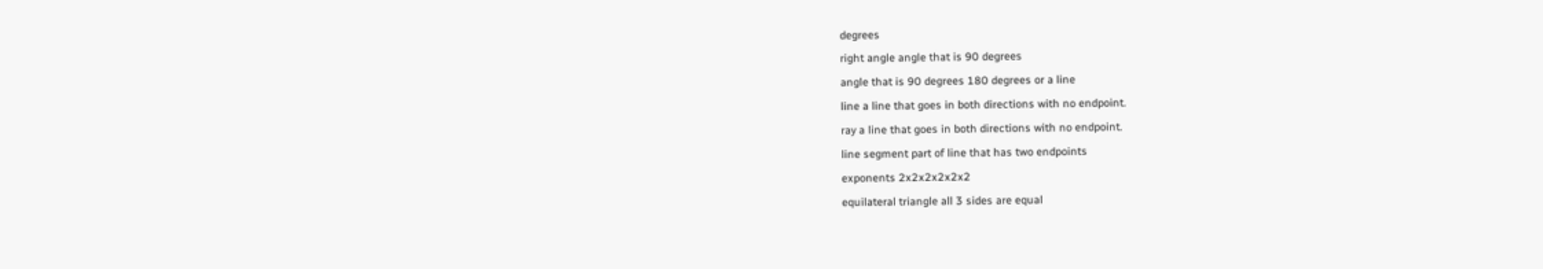degrees
right angle angle that is 90 degrees
angle that is 90 degrees 180 degrees or a line
line a line that goes in both directions with no endpoint.
ray a line that goes in both directions with no endpoint.
line segment part of line that has two endpoints
exponents 2x2x2x2x2x2
equilateral triangle all 3 sides are equal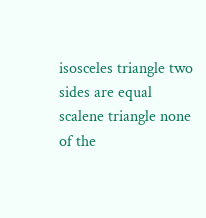isosceles triangle two sides are equal
scalene triangle none of the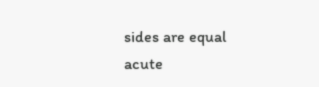sides are equal
acute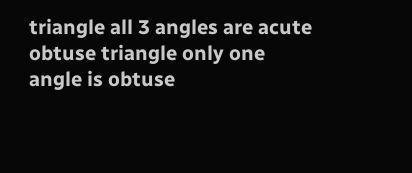triangle all 3 angles are acute
obtuse triangle only one angle is obtuse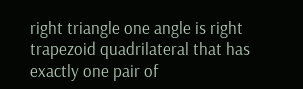right triangle one angle is right
trapezoid quadrilateral that has exactly one pair of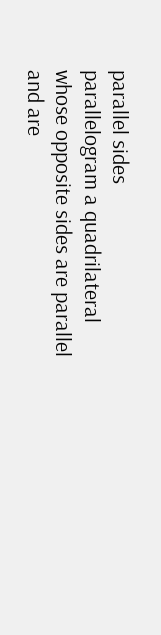parallel sides
parallelogram a quadrilateral whose opposite sides are parallel and are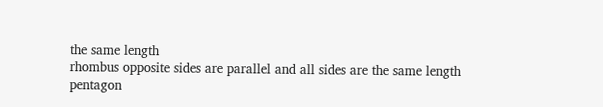the same length
rhombus opposite sides are parallel and all sides are the same length
pentagon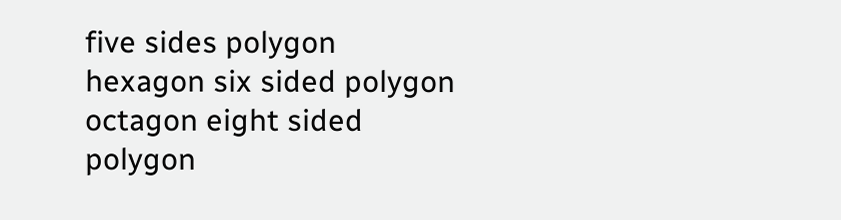five sides polygon
hexagon six sided polygon
octagon eight sided polygon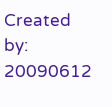Created by: 20090612